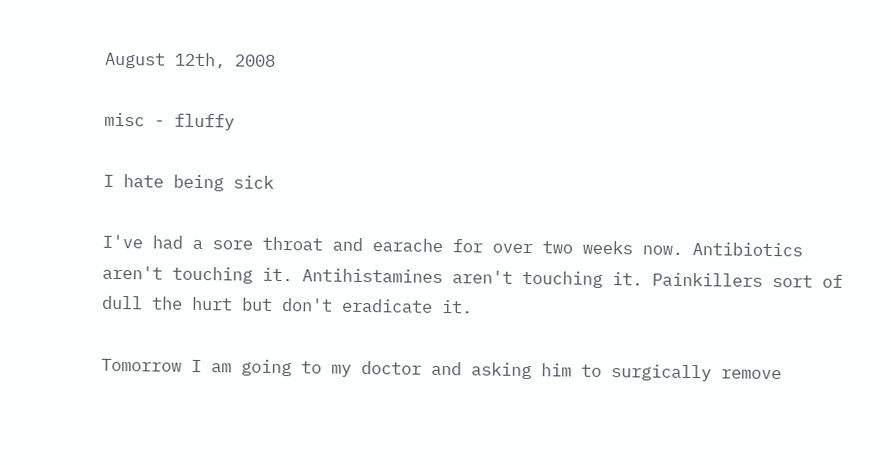August 12th, 2008

misc - fluffy

I hate being sick

I've had a sore throat and earache for over two weeks now. Antibiotics aren't touching it. Antihistamines aren't touching it. Painkillers sort of dull the hurt but don't eradicate it.

Tomorrow I am going to my doctor and asking him to surgically remove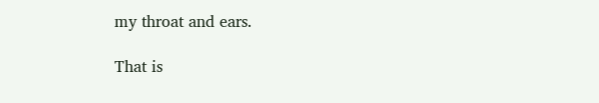my throat and ears.

That is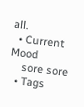all.
  • Current Mood
    sore sore
  • Tags